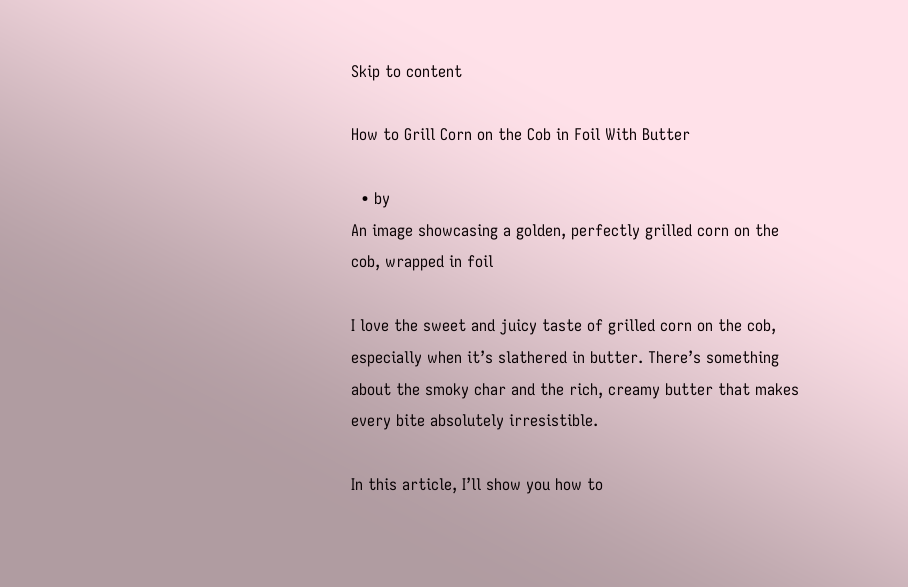Skip to content

How to Grill Corn on the Cob in Foil With Butter

  • by
An image showcasing a golden, perfectly grilled corn on the cob, wrapped in foil

I love the sweet and juicy taste of grilled corn on the cob, especially when it’s slathered in butter. There’s something about the smoky char and the rich, creamy butter that makes every bite absolutely irresistible.

In this article, I’ll show you how to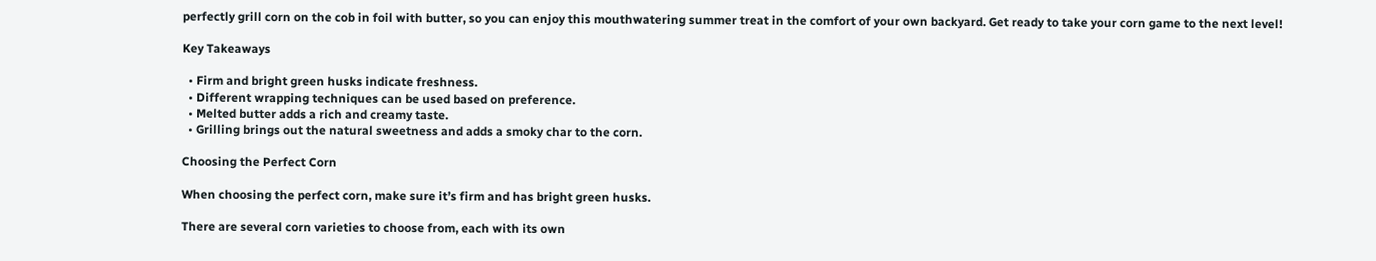perfectly grill corn on the cob in foil with butter, so you can enjoy this mouthwatering summer treat in the comfort of your own backyard. Get ready to take your corn game to the next level!

Key Takeaways

  • Firm and bright green husks indicate freshness.
  • Different wrapping techniques can be used based on preference.
  • Melted butter adds a rich and creamy taste.
  • Grilling brings out the natural sweetness and adds a smoky char to the corn.

Choosing the Perfect Corn

When choosing the perfect corn, make sure it’s firm and has bright green husks.

There are several corn varieties to choose from, each with its own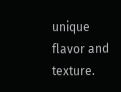unique flavor and texture.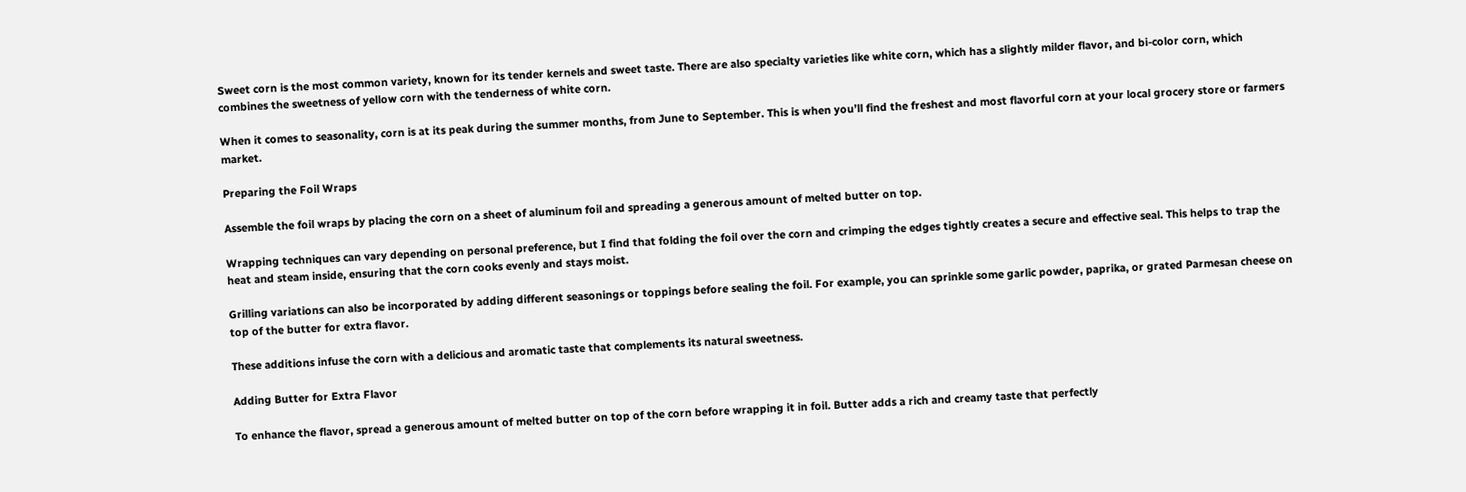Sweet corn is the most common variety, known for its tender kernels and sweet taste. There are also specialty varieties like white corn, which has a slightly milder flavor, and bi-color corn, which combines the sweetness of yellow corn with the tenderness of white corn.

When it comes to seasonality, corn is at its peak during the summer months, from June to September. This is when you’ll find the freshest and most flavorful corn at your local grocery store or farmers market.

Preparing the Foil Wraps

Assemble the foil wraps by placing the corn on a sheet of aluminum foil and spreading a generous amount of melted butter on top.

Wrapping techniques can vary depending on personal preference, but I find that folding the foil over the corn and crimping the edges tightly creates a secure and effective seal. This helps to trap the heat and steam inside, ensuring that the corn cooks evenly and stays moist.

Grilling variations can also be incorporated by adding different seasonings or toppings before sealing the foil. For example, you can sprinkle some garlic powder, paprika, or grated Parmesan cheese on top of the butter for extra flavor.

These additions infuse the corn with a delicious and aromatic taste that complements its natural sweetness.

Adding Butter for Extra Flavor

To enhance the flavor, spread a generous amount of melted butter on top of the corn before wrapping it in foil. Butter adds a rich and creamy taste that perfectly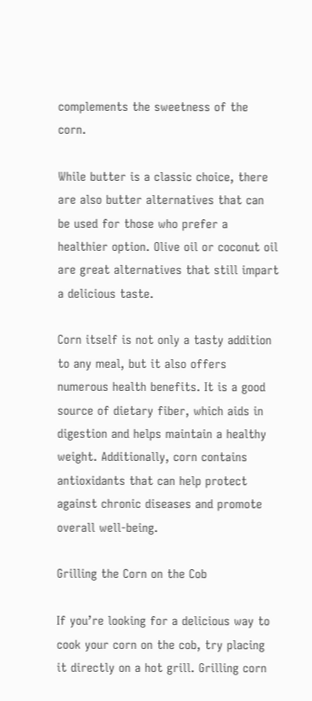complements the sweetness of the corn.

While butter is a classic choice, there are also butter alternatives that can be used for those who prefer a healthier option. Olive oil or coconut oil are great alternatives that still impart a delicious taste.

Corn itself is not only a tasty addition to any meal, but it also offers numerous health benefits. It is a good source of dietary fiber, which aids in digestion and helps maintain a healthy weight. Additionally, corn contains antioxidants that can help protect against chronic diseases and promote overall well-being.

Grilling the Corn on the Cob

If you’re looking for a delicious way to cook your corn on the cob, try placing it directly on a hot grill. Grilling corn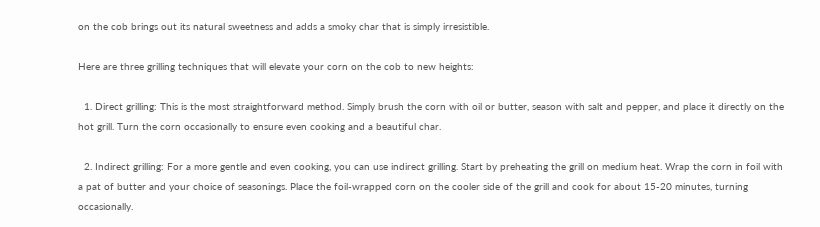on the cob brings out its natural sweetness and adds a smoky char that is simply irresistible.

Here are three grilling techniques that will elevate your corn on the cob to new heights:

  1. Direct grilling: This is the most straightforward method. Simply brush the corn with oil or butter, season with salt and pepper, and place it directly on the hot grill. Turn the corn occasionally to ensure even cooking and a beautiful char.

  2. Indirect grilling: For a more gentle and even cooking, you can use indirect grilling. Start by preheating the grill on medium heat. Wrap the corn in foil with a pat of butter and your choice of seasonings. Place the foil-wrapped corn on the cooler side of the grill and cook for about 15-20 minutes, turning occasionally.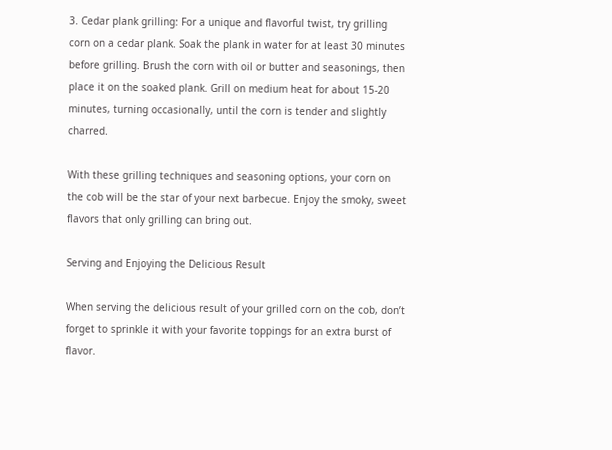3. Cedar plank grilling: For a unique and flavorful twist, try grilling corn on a cedar plank. Soak the plank in water for at least 30 minutes before grilling. Brush the corn with oil or butter and seasonings, then place it on the soaked plank. Grill on medium heat for about 15-20 minutes, turning occasionally, until the corn is tender and slightly charred.

With these grilling techniques and seasoning options, your corn on the cob will be the star of your next barbecue. Enjoy the smoky, sweet flavors that only grilling can bring out.

Serving and Enjoying the Delicious Result

When serving the delicious result of your grilled corn on the cob, don’t forget to sprinkle it with your favorite toppings for an extra burst of flavor.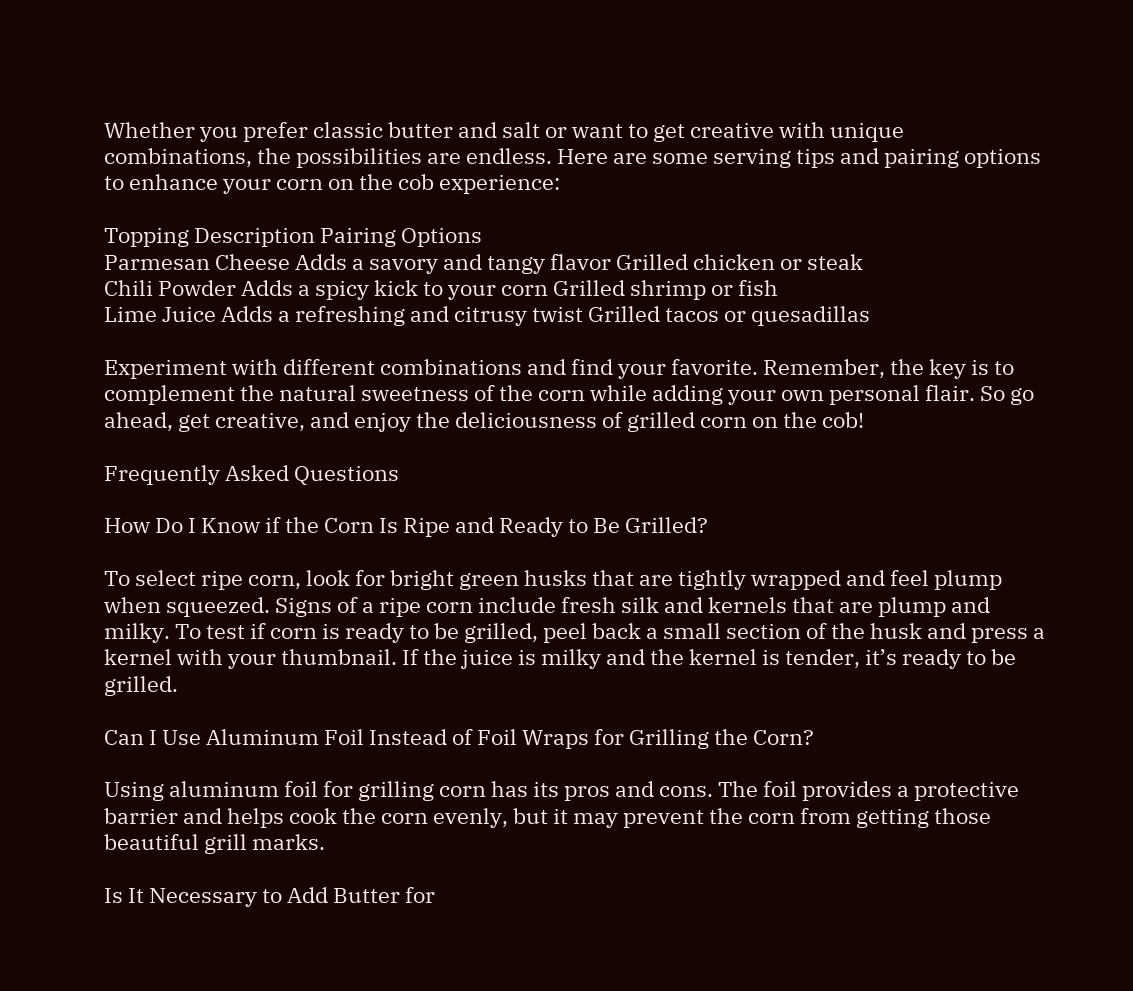Whether you prefer classic butter and salt or want to get creative with unique combinations, the possibilities are endless. Here are some serving tips and pairing options to enhance your corn on the cob experience:

Topping Description Pairing Options
Parmesan Cheese Adds a savory and tangy flavor Grilled chicken or steak
Chili Powder Adds a spicy kick to your corn Grilled shrimp or fish
Lime Juice Adds a refreshing and citrusy twist Grilled tacos or quesadillas

Experiment with different combinations and find your favorite. Remember, the key is to complement the natural sweetness of the corn while adding your own personal flair. So go ahead, get creative, and enjoy the deliciousness of grilled corn on the cob!

Frequently Asked Questions

How Do I Know if the Corn Is Ripe and Ready to Be Grilled?

To select ripe corn, look for bright green husks that are tightly wrapped and feel plump when squeezed. Signs of a ripe corn include fresh silk and kernels that are plump and milky. To test if corn is ready to be grilled, peel back a small section of the husk and press a kernel with your thumbnail. If the juice is milky and the kernel is tender, it’s ready to be grilled.

Can I Use Aluminum Foil Instead of Foil Wraps for Grilling the Corn?

Using aluminum foil for grilling corn has its pros and cons. The foil provides a protective barrier and helps cook the corn evenly, but it may prevent the corn from getting those beautiful grill marks.

Is It Necessary to Add Butter for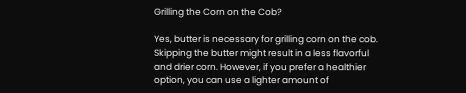Grilling the Corn on the Cob?

Yes, butter is necessary for grilling corn on the cob. Skipping the butter might result in a less flavorful and drier corn. However, if you prefer a healthier option, you can use a lighter amount of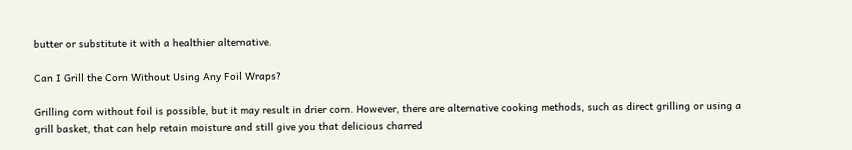butter or substitute it with a healthier alternative.

Can I Grill the Corn Without Using Any Foil Wraps?

Grilling corn without foil is possible, but it may result in drier corn. However, there are alternative cooking methods, such as direct grilling or using a grill basket, that can help retain moisture and still give you that delicious charred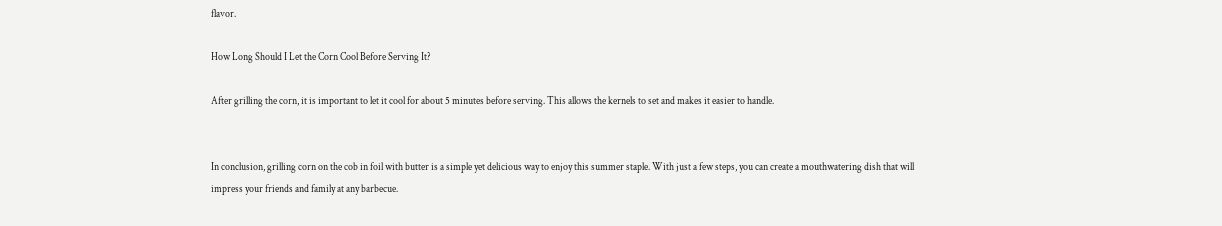flavor.

How Long Should I Let the Corn Cool Before Serving It?

After grilling the corn, it is important to let it cool for about 5 minutes before serving. This allows the kernels to set and makes it easier to handle.


In conclusion, grilling corn on the cob in foil with butter is a simple yet delicious way to enjoy this summer staple. With just a few steps, you can create a mouthwatering dish that will impress your friends and family at any barbecue.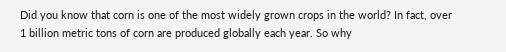Did you know that corn is one of the most widely grown crops in the world? In fact, over 1 billion metric tons of corn are produced globally each year. So why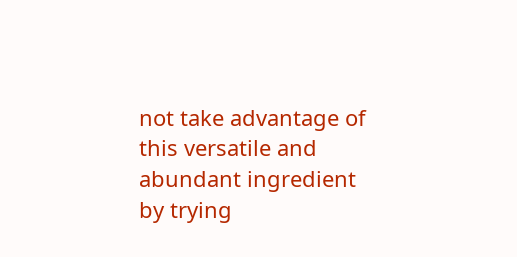not take advantage of this versatile and abundant ingredient by trying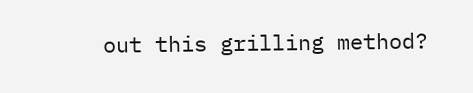out this grilling method?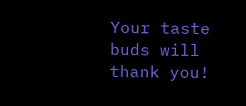Your taste buds will thank you!